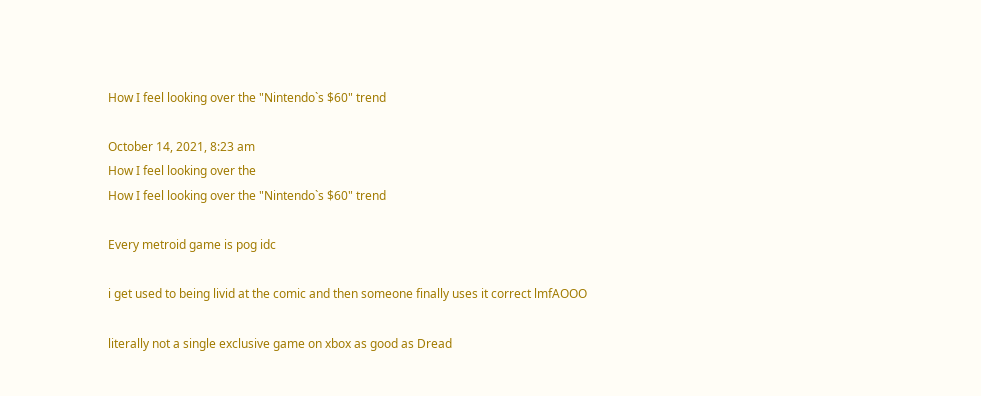How I feel looking over the "Nintendo`s $60" trend

October 14, 2021, 8:23 am
How I feel looking over the
How I feel looking over the "Nintendo`s $60" trend

Every metroid game is pog idc

i get used to being livid at the comic and then someone finally uses it correct lmfAOOO

literally not a single exclusive game on xbox as good as Dread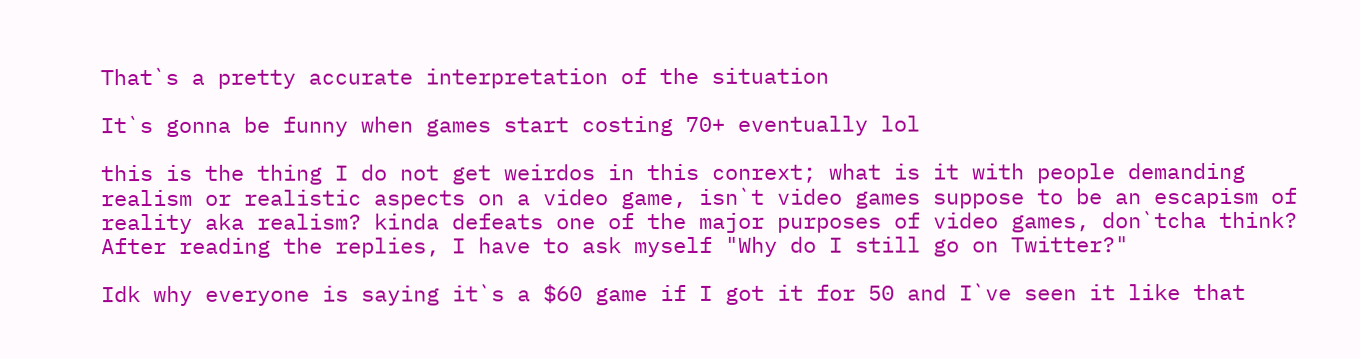That`s a pretty accurate interpretation of the situation

It`s gonna be funny when games start costing 70+ eventually lol

this is the thing I do not get weirdos in this conrext; what is it with people demanding realism or realistic aspects on a video game, isn`t video games suppose to be an escapism of reality aka realism? kinda defeats one of the major purposes of video games, don`tcha think? After reading the replies, I have to ask myself "Why do I still go on Twitter?"

Idk why everyone is saying it`s a $60 game if I got it for 50 and I`ve seen it like that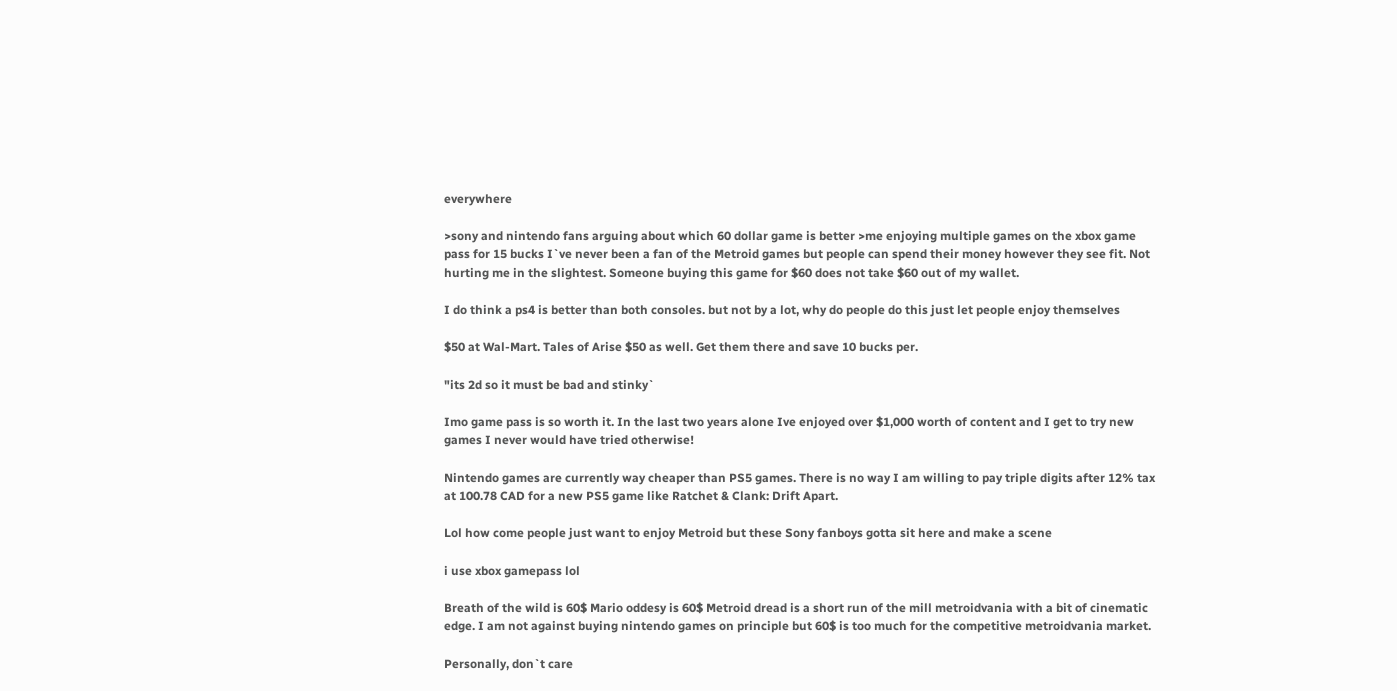everywhere

>sony and nintendo fans arguing about which 60 dollar game is better >me enjoying multiple games on the xbox game pass for 15 bucks I`ve never been a fan of the Metroid games but people can spend their money however they see fit. Not hurting me in the slightest. Someone buying this game for $60 does not take $60 out of my wallet.

I do think a ps4 is better than both consoles. but not by a lot, why do people do this just let people enjoy themselves

$50 at Wal-Mart. Tales of Arise $50 as well. Get them there and save 10 bucks per.

"its 2d so it must be bad and stinky`

Imo game pass is so worth it. In the last two years alone Ive enjoyed over $1,000 worth of content and I get to try new games I never would have tried otherwise!

Nintendo games are currently way cheaper than PS5 games. There is no way I am willing to pay triple digits after 12% tax at 100.78 CAD for a new PS5 game like Ratchet & Clank: Drift Apart.

Lol how come people just want to enjoy Metroid but these Sony fanboys gotta sit here and make a scene

i use xbox gamepass lol

Breath of the wild is 60$ Mario oddesy is 60$ Metroid dread is a short run of the mill metroidvania with a bit of cinematic edge. I am not against buying nintendo games on principle but 60$ is too much for the competitive metroidvania market.

Personally, don`t care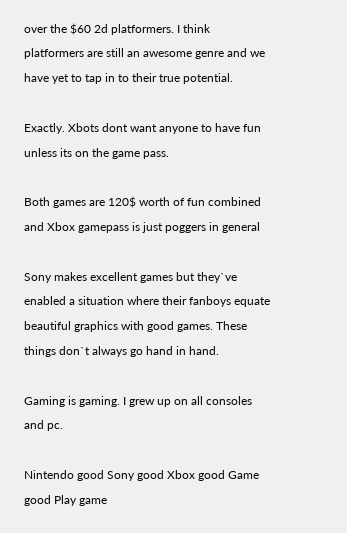over the $60 2d platformers. I think platformers are still an awesome genre and we have yet to tap in to their true potential.

Exactly. Xbots dont want anyone to have fun unless its on the game pass.

Both games are 120$ worth of fun combined and Xbox gamepass is just poggers in general

Sony makes excellent games but they`ve enabled a situation where their fanboys equate beautiful graphics with good games. These things don`t always go hand in hand.

Gaming is gaming. I grew up on all consoles and pc.

Nintendo good Sony good Xbox good Game good Play game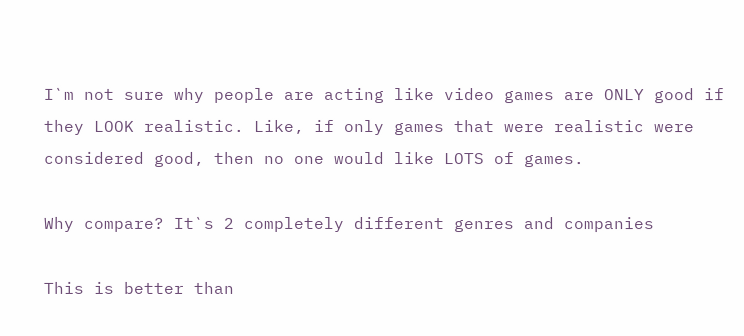I`m not sure why people are acting like video games are ONLY good if they LOOK realistic. Like, if only games that were realistic were considered good, then no one would like LOTS of games.

Why compare? It`s 2 completely different genres and companies

This is better than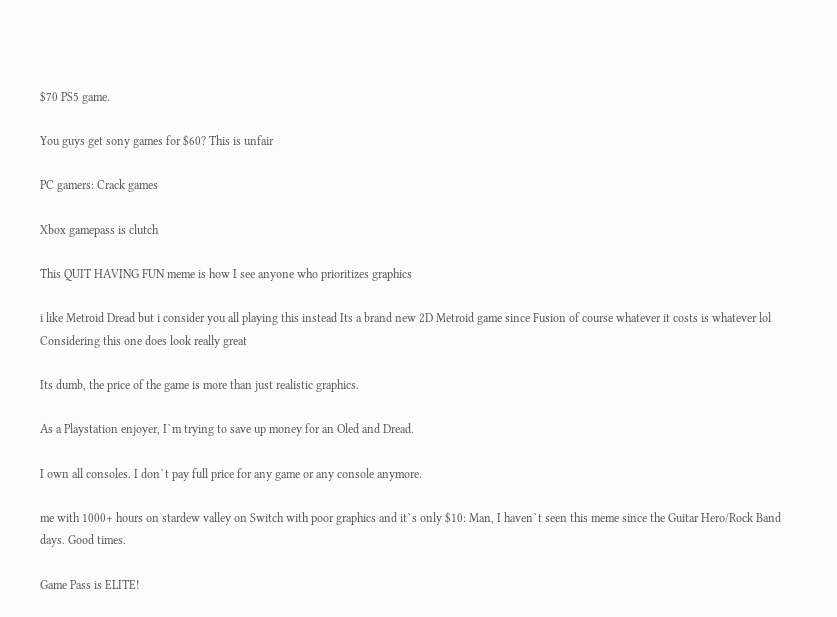$70 PS5 game.

You guys get sony games for $60? This is unfair

PC gamers: Crack games

Xbox gamepass is clutch

This QUIT HAVING FUN meme is how I see anyone who prioritizes graphics

i like Metroid Dread but i consider you all playing this instead Its a brand new 2D Metroid game since Fusion of course whatever it costs is whatever lol Considering this one does look really great

Its dumb, the price of the game is more than just realistic graphics.

As a Playstation enjoyer, I`m trying to save up money for an Oled and Dread.

I own all consoles. I don`t pay full price for any game or any console anymore.

me with 1000+ hours on stardew valley on Switch with poor graphics and it`s only $10: Man, I haven`t seen this meme since the Guitar Hero/Rock Band days. Good times.

Game Pass is ELITE!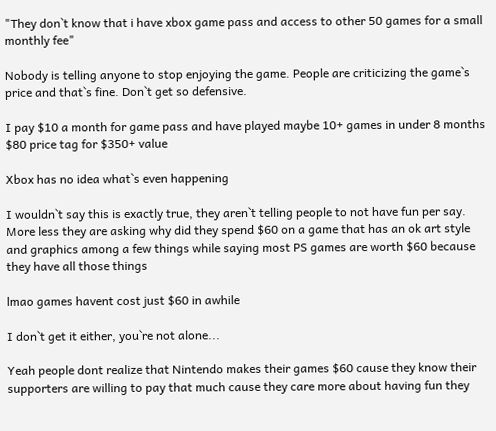"They don`t know that i have xbox game pass and access to other 50 games for a small monthly fee"

Nobody is telling anyone to stop enjoying the game. People are criticizing the game`s price and that`s fine. Don`t get so defensive.

I pay $10 a month for game pass and have played maybe 10+ games in under 8 months $80 price tag for $350+ value

Xbox has no idea what`s even happening

I wouldn`t say this is exactly true, they aren`t telling people to not have fun per say. More less they are asking why did they spend $60 on a game that has an ok art style and graphics among a few things while saying most PS games are worth $60 because they have all those things

lmao games havent cost just $60 in awhile

I don`t get it either, you`re not alone...

Yeah people dont realize that Nintendo makes their games $60 cause they know their supporters are willing to pay that much cause they care more about having fun they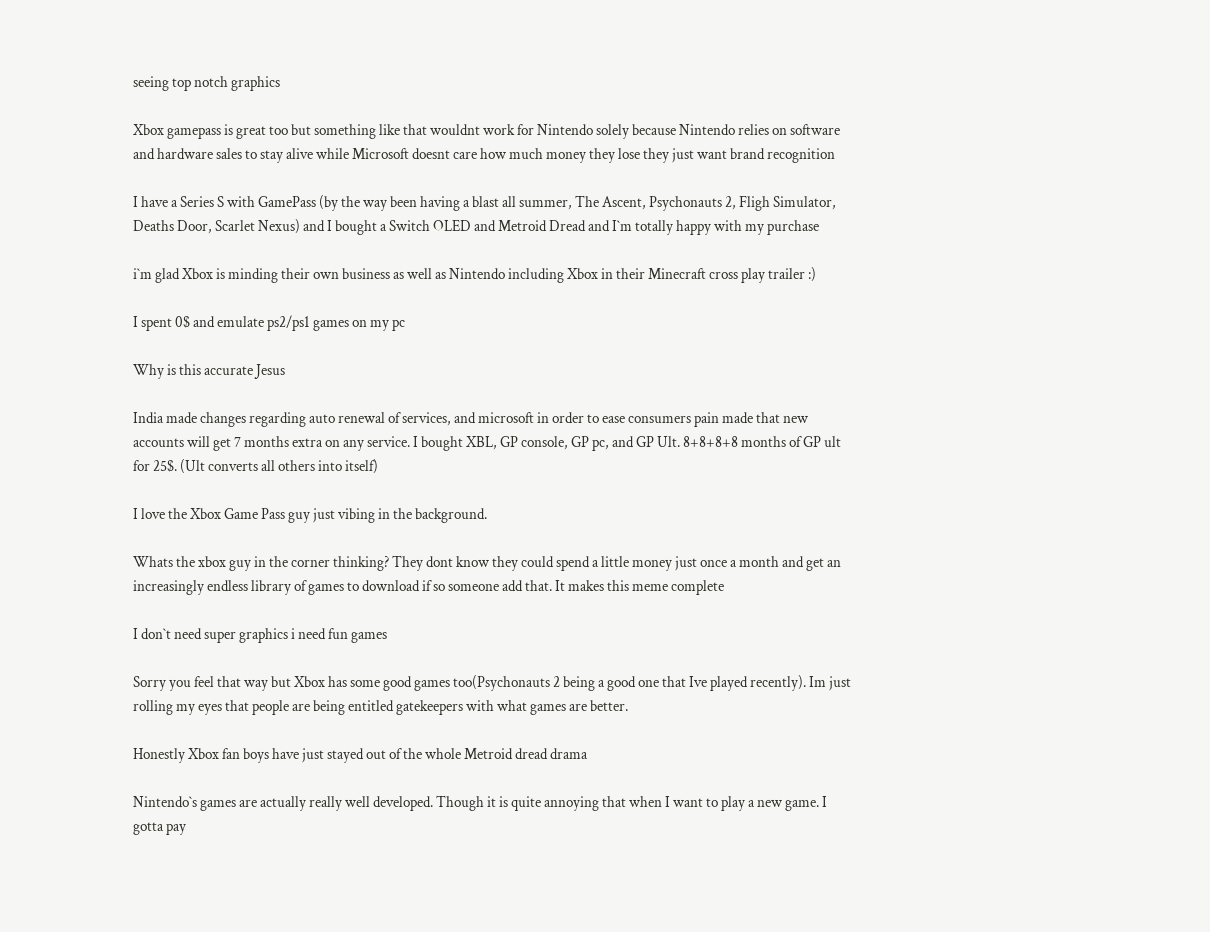seeing top notch graphics

Xbox gamepass is great too but something like that wouldnt work for Nintendo solely because Nintendo relies on software and hardware sales to stay alive while Microsoft doesnt care how much money they lose they just want brand recognition

I have a Series S with GamePass (by the way been having a blast all summer, The Ascent, Psychonauts 2, Fligh Simulator, Deaths Door, Scarlet Nexus) and I bought a Switch OLED and Metroid Dread and I`m totally happy with my purchase

i`m glad Xbox is minding their own business as well as Nintendo including Xbox in their Minecraft cross play trailer :)

I spent 0$ and emulate ps2/ps1 games on my pc

Why is this accurate Jesus

India made changes regarding auto renewal of services, and microsoft in order to ease consumers pain made that new accounts will get 7 months extra on any service. I bought XBL, GP console, GP pc, and GP Ult. 8+8+8+8 months of GP ult for 25$. (Ult converts all others into itself)

I love the Xbox Game Pass guy just vibing in the background.

Whats the xbox guy in the corner thinking? They dont know they could spend a little money just once a month and get an increasingly endless library of games to download if so someone add that. It makes this meme complete

I don`t need super graphics i need fun games

Sorry you feel that way but Xbox has some good games too(Psychonauts 2 being a good one that Ive played recently). Im just rolling my eyes that people are being entitled gatekeepers with what games are better.

Honestly Xbox fan boys have just stayed out of the whole Metroid dread drama

Nintendo`s games are actually really well developed. Though it is quite annoying that when I want to play a new game. I gotta pay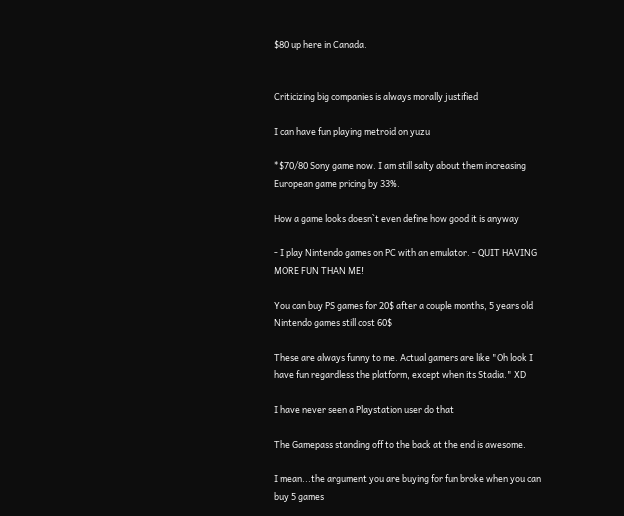$80 up here in Canada.


Criticizing big companies is always morally justified

I can have fun playing metroid on yuzu

*$70/80 Sony game now. I am still salty about them increasing European game pricing by 33%.

How a game looks doesn`t even define how good it is anyway

- I play Nintendo games on PC with an emulator. - QUIT HAVING MORE FUN THAN ME!

You can buy PS games for 20$ after a couple months, 5 years old Nintendo games still cost 60$

These are always funny to me. Actual gamers are like "Oh look I have fun regardless the platform, except when its Stadia." XD

I have never seen a Playstation user do that

The Gamepass standing off to the back at the end is awesome.

I mean...the argument you are buying for fun broke when you can buy 5 games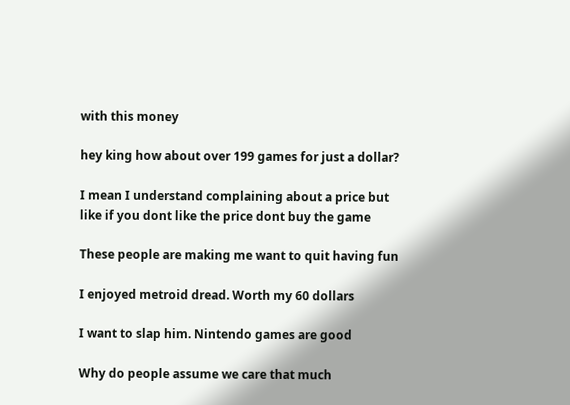with this money

hey king how about over 199 games for just a dollar?

I mean I understand complaining about a price but like if you dont like the price dont buy the game

These people are making me want to quit having fun

I enjoyed metroid dread. Worth my 60 dollars

I want to slap him. Nintendo games are good

Why do people assume we care that much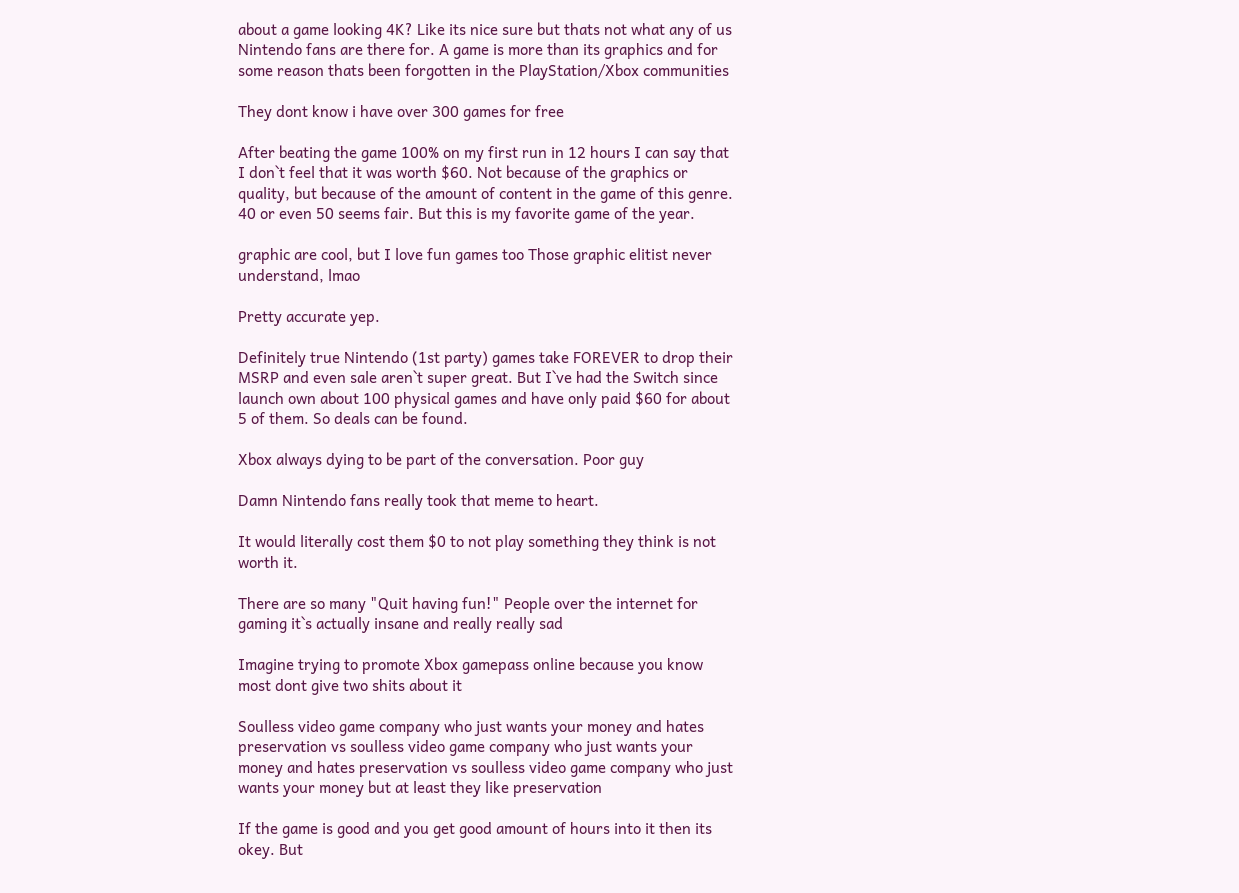about a game looking 4K? Like its nice sure but thats not what any of us Nintendo fans are there for. A game is more than its graphics and for some reason thats been forgotten in the PlayStation/Xbox communities

They dont know i have over 300 games for free

After beating the game 100% on my first run in 12 hours I can say that I don`t feel that it was worth $60. Not because of the graphics or quality, but because of the amount of content in the game of this genre. 40 or even 50 seems fair. But this is my favorite game of the year.

graphic are cool, but I love fun games too Those graphic elitist never understand, lmao

Pretty accurate yep.

Definitely true Nintendo (1st party) games take FOREVER to drop their MSRP and even sale aren`t super great. But I`ve had the Switch since launch own about 100 physical games and have only paid $60 for about 5 of them. So deals can be found.

Xbox always dying to be part of the conversation. Poor guy

Damn Nintendo fans really took that meme to heart.

It would literally cost them $0 to not play something they think is not worth it.

There are so many "Quit having fun!" People over the internet for gaming it`s actually insane and really really sad

Imagine trying to promote Xbox gamepass online because you know most dont give two shits about it

Soulless video game company who just wants your money and hates preservation vs soulless video game company who just wants your money and hates preservation vs soulless video game company who just wants your money but at least they like preservation

If the game is good and you get good amount of hours into it then its okey. But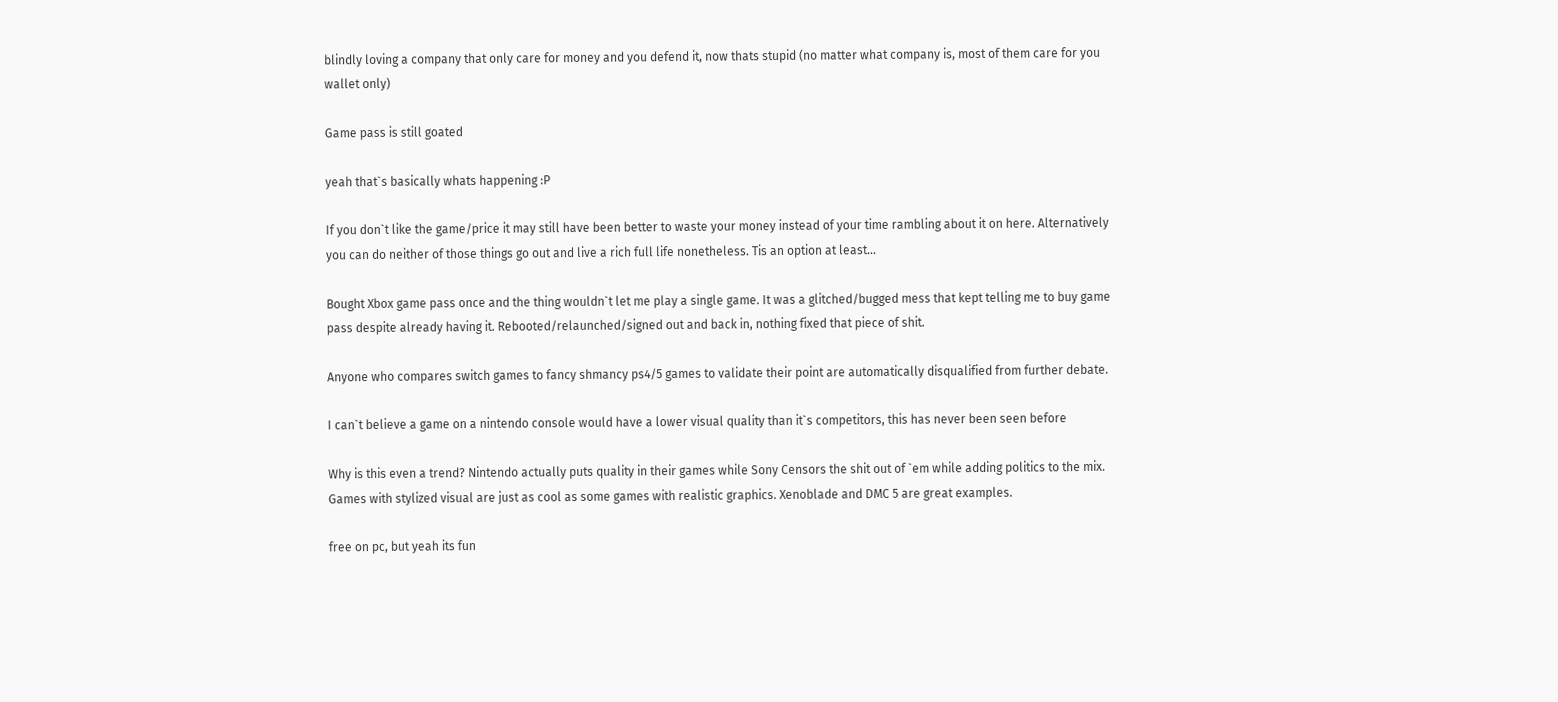blindly loving a company that only care for money and you defend it, now thats stupid (no matter what company is, most of them care for you wallet only)

Game pass is still goated

yeah that`s basically whats happening :P

If you don`t like the game/price it may still have been better to waste your money instead of your time rambling about it on here. Alternatively you can do neither of those things go out and live a rich full life nonetheless. Tis an option at least...

Bought Xbox game pass once and the thing wouldn`t let me play a single game. It was a glitched/bugged mess that kept telling me to buy game pass despite already having it. Rebooted/relaunched/signed out and back in, nothing fixed that piece of shit.

Anyone who compares switch games to fancy shmancy ps4/5 games to validate their point are automatically disqualified from further debate.

I can`t believe a game on a nintendo console would have a lower visual quality than it`s competitors, this has never been seen before

Why is this even a trend? Nintendo actually puts quality in their games while Sony Censors the shit out of `em while adding politics to the mix. Games with stylized visual are just as cool as some games with realistic graphics. Xenoblade and DMC 5 are great examples.

free on pc, but yeah its fun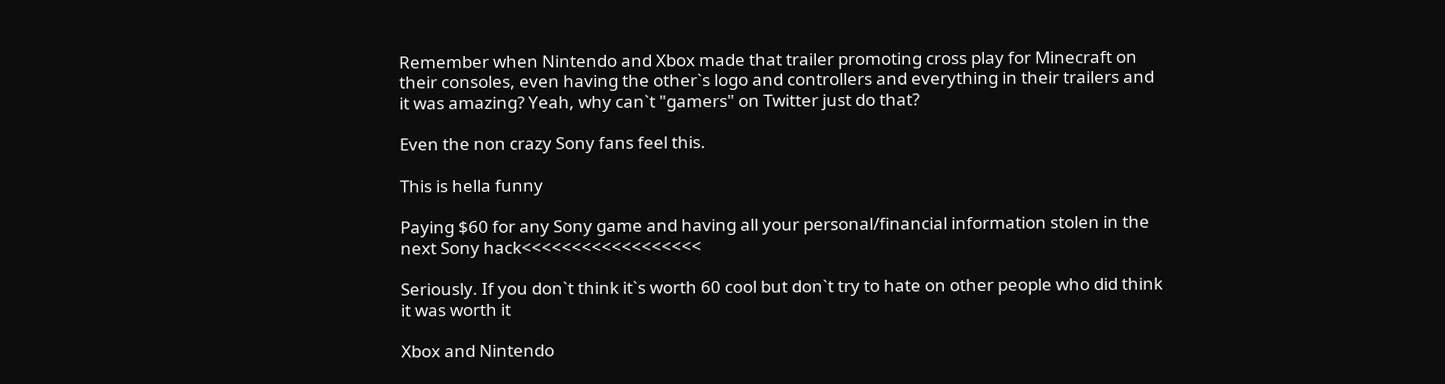Remember when Nintendo and Xbox made that trailer promoting cross play for Minecraft on their consoles, even having the other`s logo and controllers and everything in their trailers and it was amazing? Yeah, why can`t "gamers" on Twitter just do that?

Even the non crazy Sony fans feel this.

This is hella funny

Paying $60 for any Sony game and having all your personal/financial information stolen in the next Sony hack<<<<<<<<<<<<<<<<<<

Seriously. If you don`t think it`s worth 60 cool but don`t try to hate on other people who did think it was worth it

Xbox and Nintendo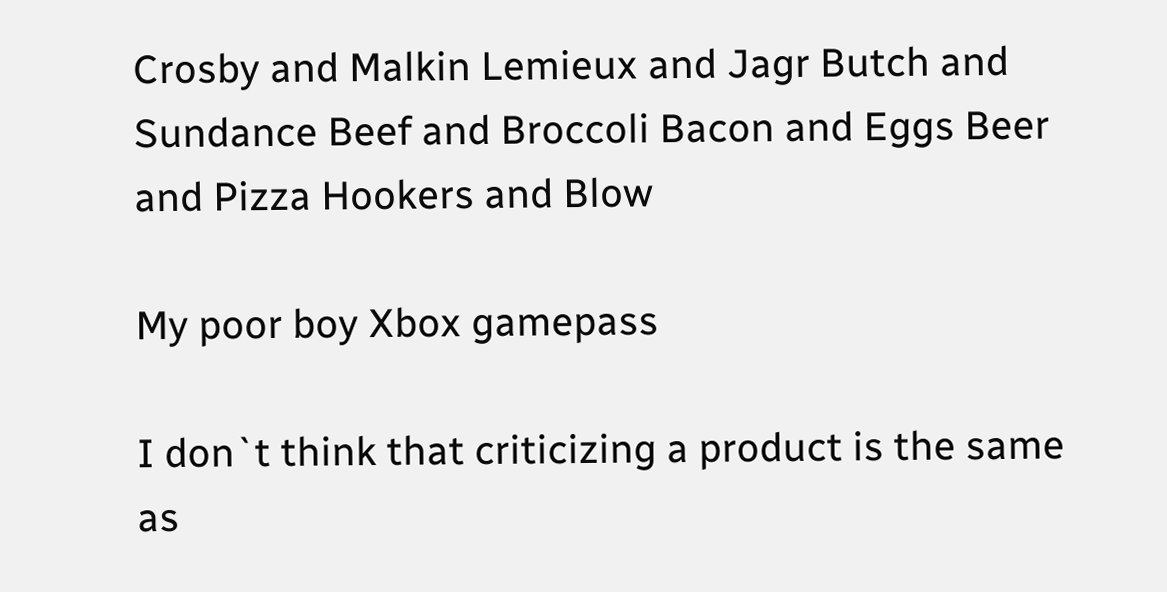Crosby and Malkin Lemieux and Jagr Butch and Sundance Beef and Broccoli Bacon and Eggs Beer and Pizza Hookers and Blow

My poor boy Xbox gamepass

I don`t think that criticizing a product is the same as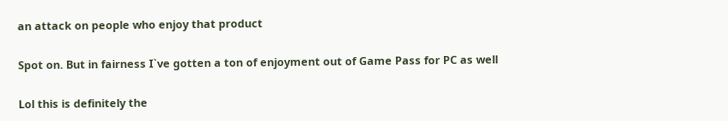an attack on people who enjoy that product

Spot on. But in fairness I`ve gotten a ton of enjoyment out of Game Pass for PC as well

Lol this is definitely the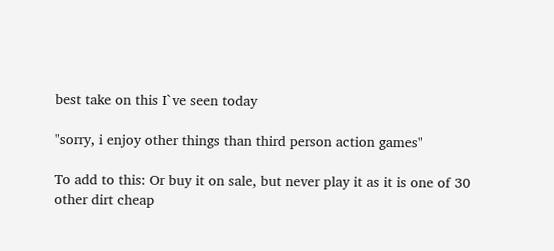best take on this I`ve seen today

"sorry, i enjoy other things than third person action games"

To add to this: Or buy it on sale, but never play it as it is one of 30 other dirt cheap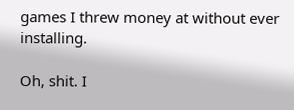games I threw money at without ever installing.

Oh, shit. I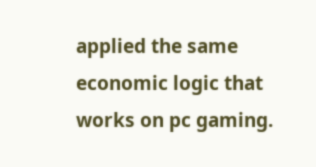applied the same economic logic that works on pc gaming.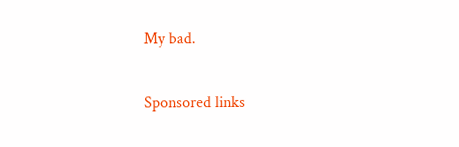My bad.

Sponsored links